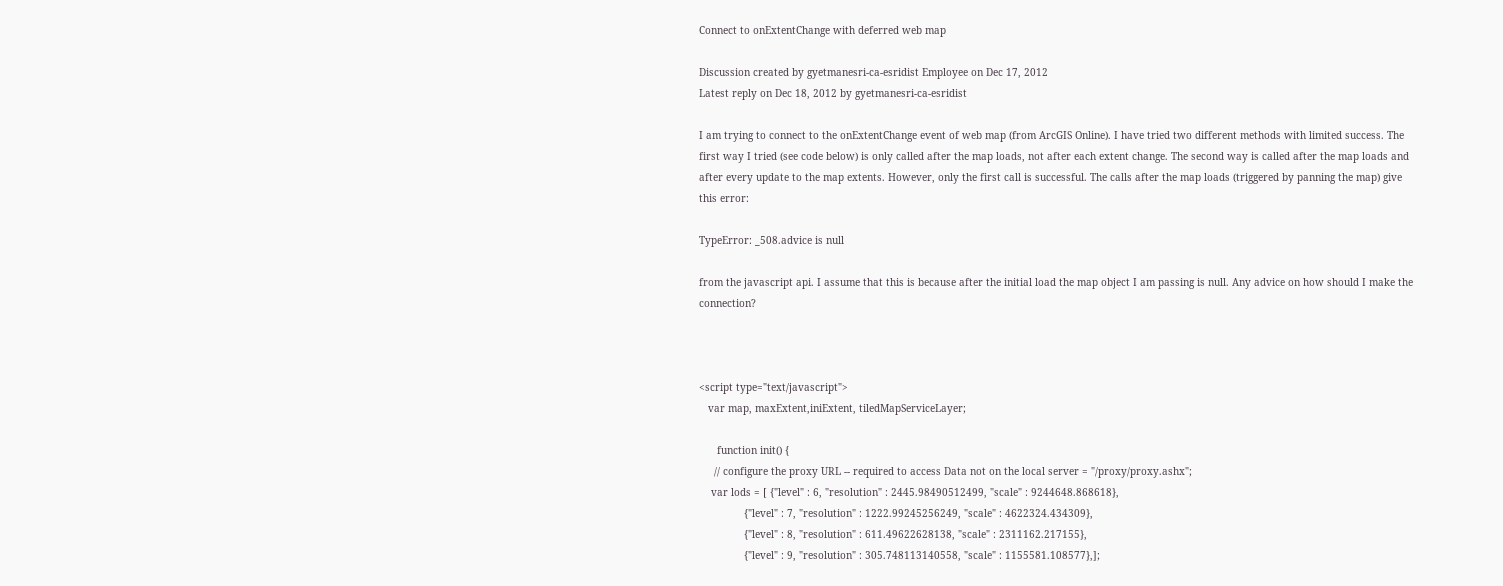Connect to onExtentChange with deferred web map

Discussion created by gyetmanesri-ca-esridist Employee on Dec 17, 2012
Latest reply on Dec 18, 2012 by gyetmanesri-ca-esridist

I am trying to connect to the onExtentChange event of web map (from ArcGIS Online). I have tried two different methods with limited success. The first way I tried (see code below) is only called after the map loads, not after each extent change. The second way is called after the map loads and after every update to the map extents. However, only the first call is successful. The calls after the map loads (triggered by panning the map) give this error:

TypeError: _508.advice is null

from the javascript api. I assume that this is because after the initial load the map object I am passing is null. Any advice on how should I make the connection?



<script type="text/javascript">
   var map, maxExtent,iniExtent, tiledMapServiceLayer;

      function init() {
     // configure the proxy URL -- required to access Data not on the local server = "/proxy/proxy.ashx";
    var lods = [ {"level" : 6, "resolution" : 2445.98490512499, "scale" : 9244648.868618},
               {"level" : 7, "resolution" : 1222.99245256249, "scale" : 4622324.434309},
               {"level" : 8, "resolution" : 611.49622628138, "scale" : 2311162.217155},
               {"level" : 9, "resolution" : 305.748113140558, "scale" : 1155581.108577},];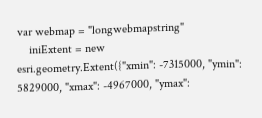var webmap = "longwebmapstring"
    iniExtent = new esri.geometry.Extent({"xmin": -7315000, "ymin": 5829000, "xmax": -4967000, "ymax":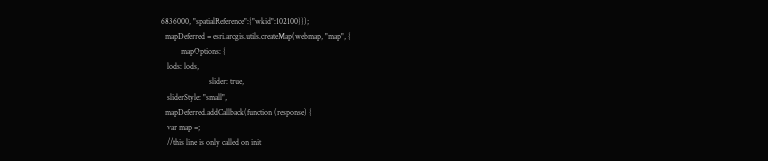6836000, "spatialReference":{"wkid":102100}});
  mapDeferred = esri.arcgis.utils.createMap(webmap, "map", {
          mapOptions: {
   lods: lods,
                        slider: true,
   sliderStyle: "small",
  mapDeferred.addCallback(function (response) {
   var map =;
   //this line is only called on init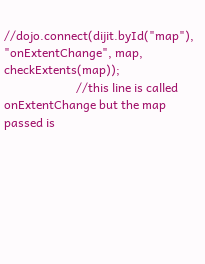//dojo.connect(dijit.byId("map"), "onExtentChange", map, checkExtents(map));
                        //this line is called onExtentChange but the map passed is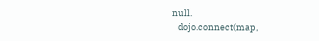null.
   dojo.connect(map,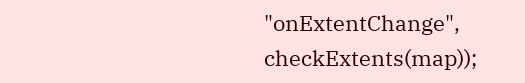"onExtentChange", checkExtents(map));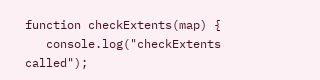function checkExtents(map) {
   console.log("checkExtents called");